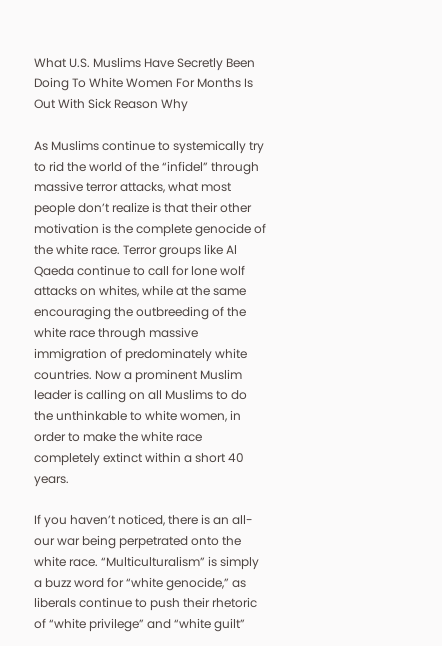What U.S. Muslims Have Secretly Been Doing To White Women For Months Is Out With Sick Reason Why

As Muslims continue to systemically try to rid the world of the “infidel” through massive terror attacks, what most people don’t realize is that their other motivation is the complete genocide of the white race. Terror groups like Al Qaeda continue to call for lone wolf attacks on whites, while at the same encouraging the outbreeding of the white race through massive immigration of predominately white countries. Now a prominent Muslim leader is calling on all Muslims to do the unthinkable to white women, in order to make the white race completely extinct within a short 40 years.

If you haven’t noticed, there is an all-our war being perpetrated onto the white race. “Multiculturalism” is simply a buzz word for “white genocide,” as liberals continue to push their rhetoric of “white privilege” and “white guilt”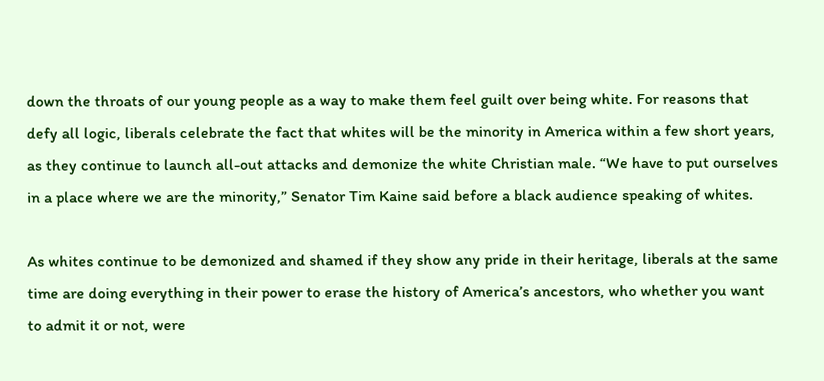down the throats of our young people as a way to make them feel guilt over being white. For reasons that defy all logic, liberals celebrate the fact that whites will be the minority in America within a few short years, as they continue to launch all-out attacks and demonize the white Christian male. “We have to put ourselves in a place where we are the minority,” Senator Tim Kaine said before a black audience speaking of whites.

As whites continue to be demonized and shamed if they show any pride in their heritage, liberals at the same time are doing everything in their power to erase the history of America’s ancestors, who whether you want to admit it or not, were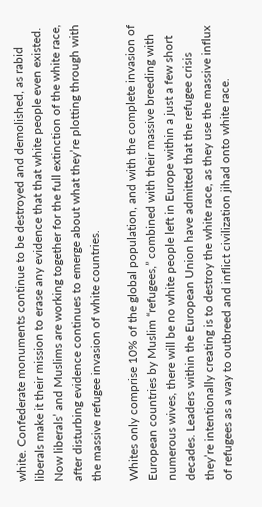white. Confederate monuments continue to be destroyed and demolished, as rabid liberals make it their mission to erase any evidence that that white people even existed. Now liberals’ and Muslims are working together for the full extinction of the white race, after disturbing evidence continues to emerge about what they’re plotting through with the massive refugee invasion of white countries.

Whites only comprise 10% of the global population, and with the complete invasion of European countries by Muslim “refugees,” combined with their massive breeding with numerous wives, there will be no white people left in Europe within a just a few short decades. Leaders within the European Union have admitted that the refugee crisis they’re intentionally creating is to destroy the white race, as they use the massive influx of refugees as a way to outbreed and inflict civilization jihad onto white race.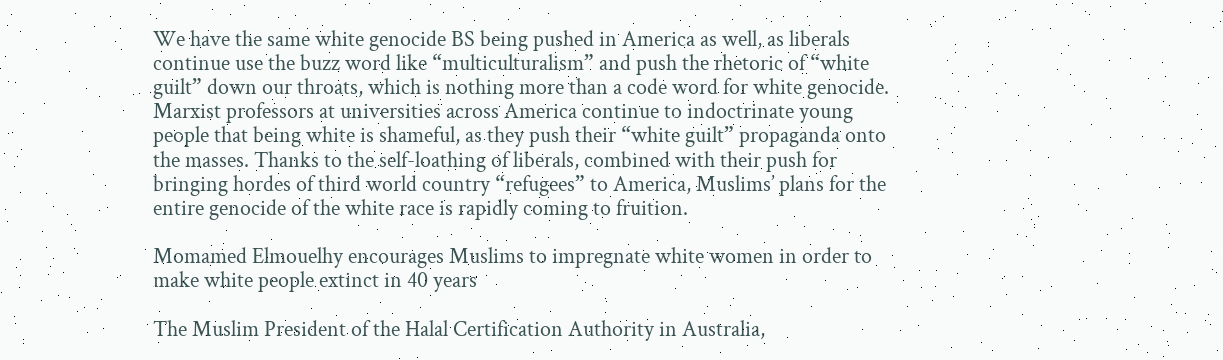We have the same white genocide BS being pushed in America as well, as liberals continue use the buzz word like “multiculturalism” and push the rhetoric of “white guilt” down our throats, which is nothing more than a code word for white genocide. Marxist professors at universities across America continue to indoctrinate young people that being white is shameful, as they push their “white guilt” propaganda onto the masses. Thanks to the self-loathing of liberals, combined with their push for bringing hordes of third world country “refugees” to America, Muslims’ plans for the entire genocide of the white race is rapidly coming to fruition.

Momamed Elmouelhy encourages Muslims to impregnate white women in order to make white people extinct in 40 years

The Muslim President of the Halal Certification Authority in Australia,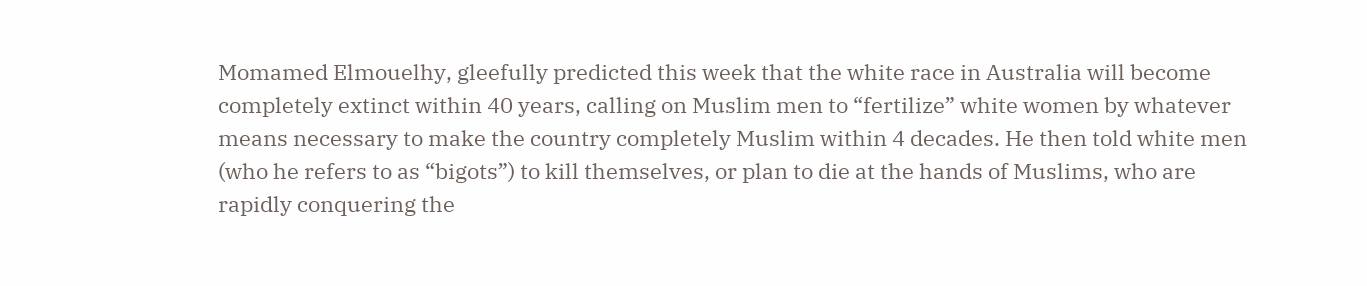Momamed Elmouelhy, gleefully predicted this week that the white race in Australia will become completely extinct within 40 years, calling on Muslim men to “fertilize” white women by whatever means necessary to make the country completely Muslim within 4 decades. He then told white men (who he refers to as “bigots”) to kill themselves, or plan to die at the hands of Muslims, who are rapidly conquering the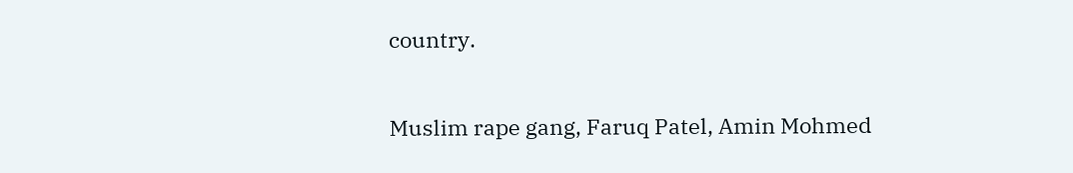country.

Muslim rape gang, Faruq Patel, Amin Mohmed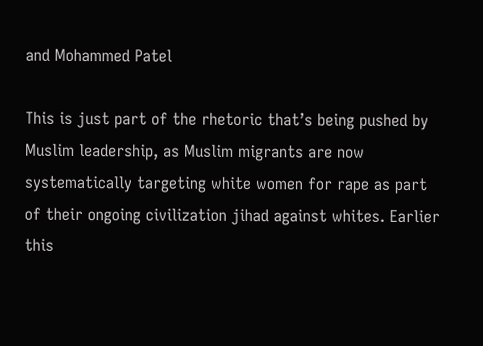and Mohammed Patel

This is just part of the rhetoric that’s being pushed by Muslim leadership, as Muslim migrants are now systematically targeting white women for rape as part of their ongoing civilization jihad against whites. Earlier this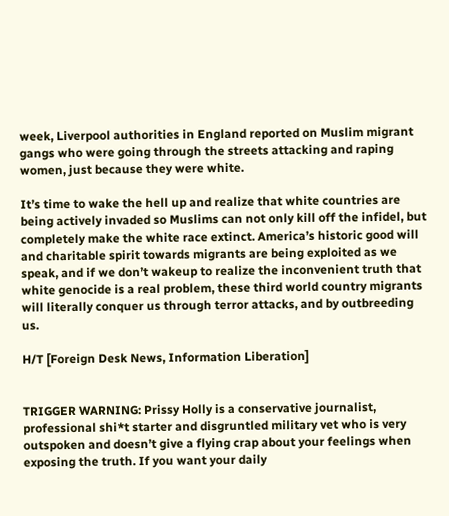week, Liverpool authorities in England reported on Muslim migrant gangs who were going through the streets attacking and raping women, just because they were white.

It’s time to wake the hell up and realize that white countries are being actively invaded so Muslims can not only kill off the infidel, but completely make the white race extinct. America’s historic good will and charitable spirit towards migrants are being exploited as we speak, and if we don’t wakeup to realize the inconvenient truth that white genocide is a real problem, these third world country migrants will literally conquer us through terror attacks, and by outbreeding us.

H/T [Foreign Desk News, Information Liberation]


TRIGGER WARNING: Prissy Holly is a conservative journalist, professional shi*t starter and disgruntled military vet who is very outspoken and doesn’t give a flying crap about your feelings when exposing the truth. If you want your daily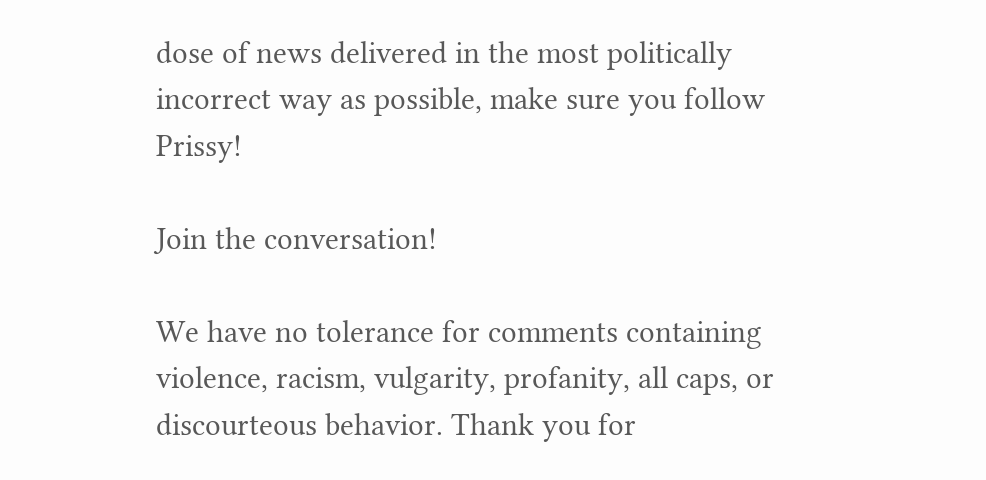dose of news delivered in the most politically incorrect way as possible, make sure you follow Prissy!

Join the conversation!

We have no tolerance for comments containing violence, racism, vulgarity, profanity, all caps, or discourteous behavior. Thank you for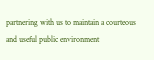partnering with us to maintain a courteous and useful public environment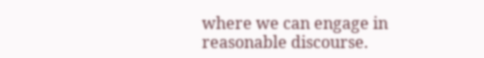where we can engage in reasonable discourse.